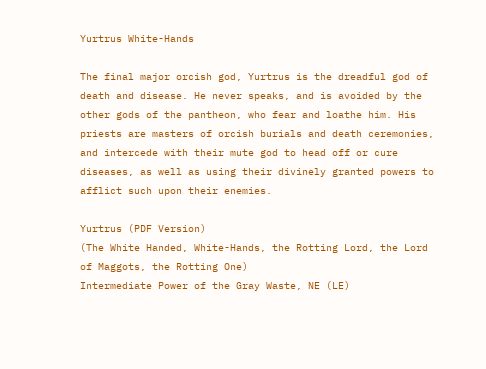Yurtrus White-Hands

The final major orcish god, Yurtrus is the dreadful god of death and disease. He never speaks, and is avoided by the other gods of the pantheon, who fear and loathe him. His priests are masters of orcish burials and death ceremonies, and intercede with their mute god to head off or cure diseases, as well as using their divinely granted powers to afflict such upon their enemies.

Yurtrus (PDF Version)
(The White Handed, White-Hands, the Rotting Lord, the Lord of Maggots, the Rotting One)
Intermediate Power of the Gray Waste, NE (LE)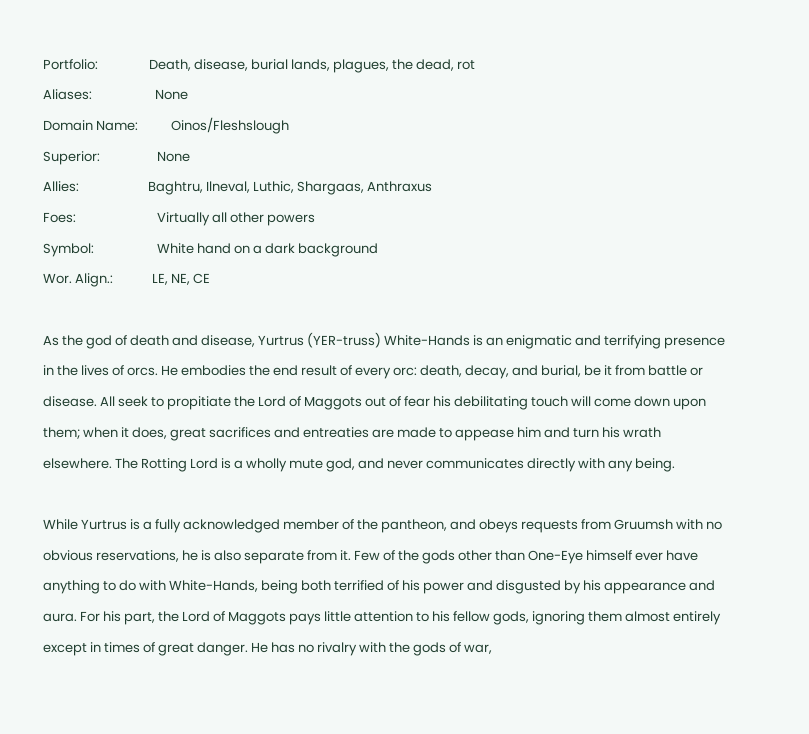Portfolio:                 Death, disease, burial lands, plagues, the dead, rot
Aliases:                     None
Domain Name:           Oinos/Fleshslough
Superior:                   None
Allies:                       Baghtru, Ilneval, Luthic, Shargaas, Anthraxus
Foes:                           Virtually all other powers
Symbol:                     White hand on a dark background
Wor. Align.:             LE, NE, CE

As the god of death and disease, Yurtrus (YER-truss) White-Hands is an enigmatic and terrifying presence in the lives of orcs. He embodies the end result of every orc: death, decay, and burial, be it from battle or disease. All seek to propitiate the Lord of Maggots out of fear his debilitating touch will come down upon them; when it does, great sacrifices and entreaties are made to appease him and turn his wrath elsewhere. The Rotting Lord is a wholly mute god, and never communicates directly with any being.

While Yurtrus is a fully acknowledged member of the pantheon, and obeys requests from Gruumsh with no obvious reservations, he is also separate from it. Few of the gods other than One-Eye himself ever have anything to do with White-Hands, being both terrified of his power and disgusted by his appearance and aura. For his part, the Lord of Maggots pays little attention to his fellow gods, ignoring them almost entirely except in times of great danger. He has no rivalry with the gods of war,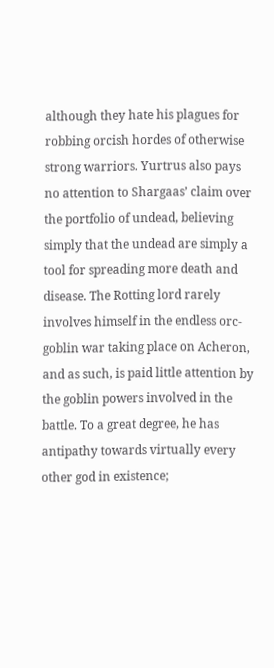although they hate his plagues for robbing orcish hordes of otherwise strong warriors. Yurtrus also pays no attention to Shargaas’ claim over the portfolio of undead, believing simply that the undead are simply a tool for spreading more death and disease. The Rotting lord rarely involves himself in the endless orc-goblin war taking place on Acheron, and as such, is paid little attention by the goblin powers involved in the battle. To a great degree, he has antipathy towards virtually every other god in existence;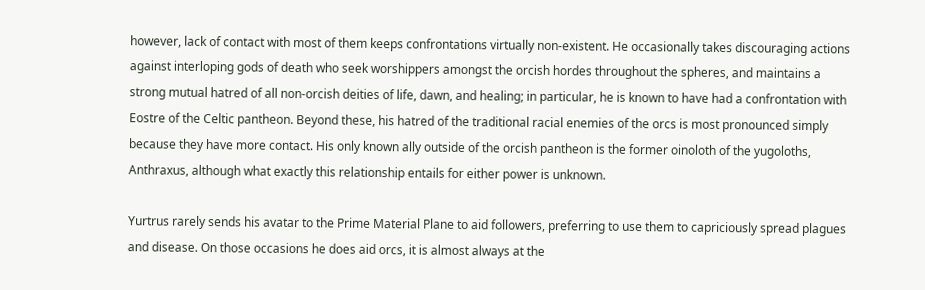however, lack of contact with most of them keeps confrontations virtually non-existent. He occasionally takes discouraging actions against interloping gods of death who seek worshippers amongst the orcish hordes throughout the spheres, and maintains a strong mutual hatred of all non-orcish deities of life, dawn, and healing; in particular, he is known to have had a confrontation with Eostre of the Celtic pantheon. Beyond these, his hatred of the traditional racial enemies of the orcs is most pronounced simply because they have more contact. His only known ally outside of the orcish pantheon is the former oinoloth of the yugoloths, Anthraxus, although what exactly this relationship entails for either power is unknown.

Yurtrus rarely sends his avatar to the Prime Material Plane to aid followers, preferring to use them to capriciously spread plagues and disease. On those occasions he does aid orcs, it is almost always at the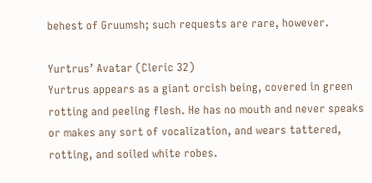behest of Gruumsh; such requests are rare, however.

Yurtrus’ Avatar (Cleric 32)
Yurtrus appears as a giant orcish being, covered in green rotting and peeling flesh. He has no mouth and never speaks or makes any sort of vocalization, and wears tattered, rotting, and soiled white robes.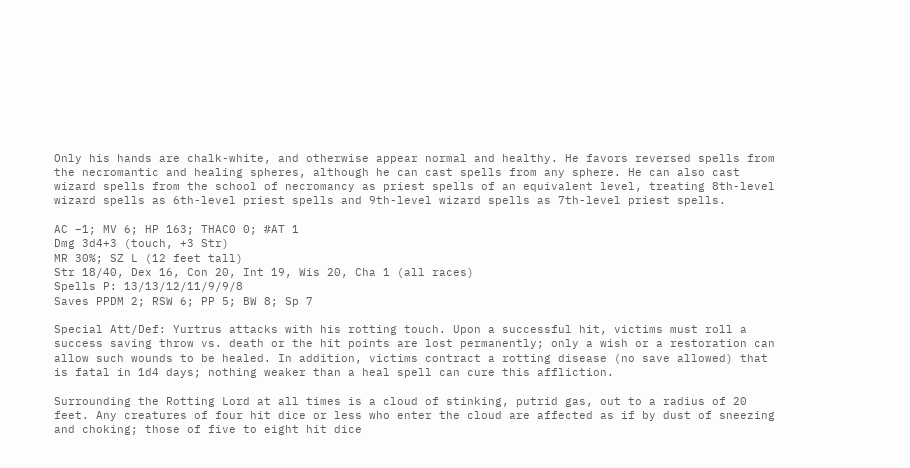Only his hands are chalk-white, and otherwise appear normal and healthy. He favors reversed spells from the necromantic and healing spheres, although he can cast spells from any sphere. He can also cast wizard spells from the school of necromancy as priest spells of an equivalent level, treating 8th-level wizard spells as 6th-level priest spells and 9th-level wizard spells as 7th-level priest spells.

AC −1; MV 6; HP 163; THAC0 0; #AT 1
Dmg 3d4+3 (touch, +3 Str)
MR 30%; SZ L (12 feet tall)
Str 18/40, Dex 16, Con 20, Int 19, Wis 20, Cha 1 (all races)
Spells P: 13/13/12/11/9/9/8
Saves PPDM 2; RSW 6; PP 5; BW 8; Sp 7

Special Att/Def: Yurtrus attacks with his rotting touch. Upon a successful hit, victims must roll a success saving throw vs. death or the hit points are lost permanently; only a wish or a restoration can allow such wounds to be healed. In addition, victims contract a rotting disease (no save allowed) that is fatal in 1d4 days; nothing weaker than a heal spell can cure this affliction.

Surrounding the Rotting Lord at all times is a cloud of stinking, putrid gas, out to a radius of 20 feet. Any creatures of four hit dice or less who enter the cloud are affected as if by dust of sneezing and choking; those of five to eight hit dice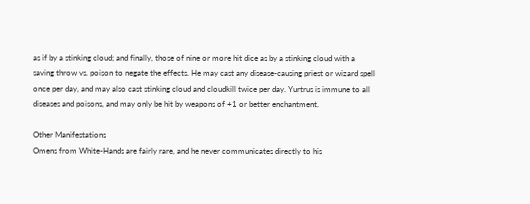as if by a stinking cloud; and finally, those of nine or more hit dice as by a stinking cloud with a saving throw vs. poison to negate the effects. He may cast any disease-causing priest or wizard spell once per day, and may also cast stinking cloud and cloudkill twice per day. Yurtrus is immune to all diseases and poisons, and may only be hit by weapons of +1 or better enchantment.

Other Manifestations
Omens from White-Hands are fairly rare, and he never communicates directly to his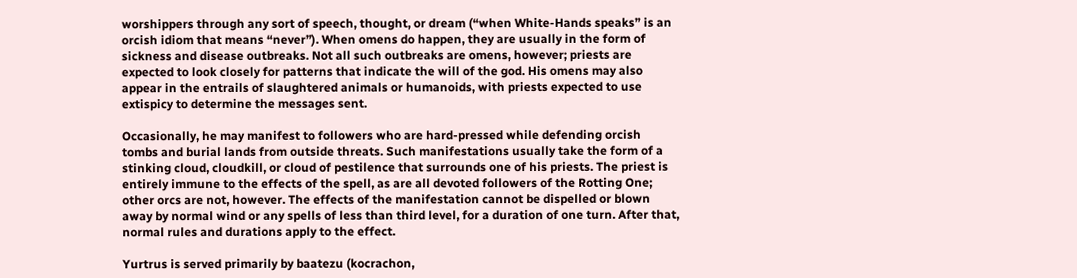worshippers through any sort of speech, thought, or dream (“when White-Hands speaks” is an orcish idiom that means “never”). When omens do happen, they are usually in the form of sickness and disease outbreaks. Not all such outbreaks are omens, however; priests are expected to look closely for patterns that indicate the will of the god. His omens may also appear in the entrails of slaughtered animals or humanoids, with priests expected to use extispicy to determine the messages sent.

Occasionally, he may manifest to followers who are hard-pressed while defending orcish tombs and burial lands from outside threats. Such manifestations usually take the form of a stinking cloud, cloudkill, or cloud of pestilence that surrounds one of his priests. The priest is entirely immune to the effects of the spell, as are all devoted followers of the Rotting One; other orcs are not, however. The effects of the manifestation cannot be dispelled or blown away by normal wind or any spells of less than third level, for a duration of one turn. After that, normal rules and durations apply to the effect.

Yurtrus is served primarily by baatezu (kocrachon,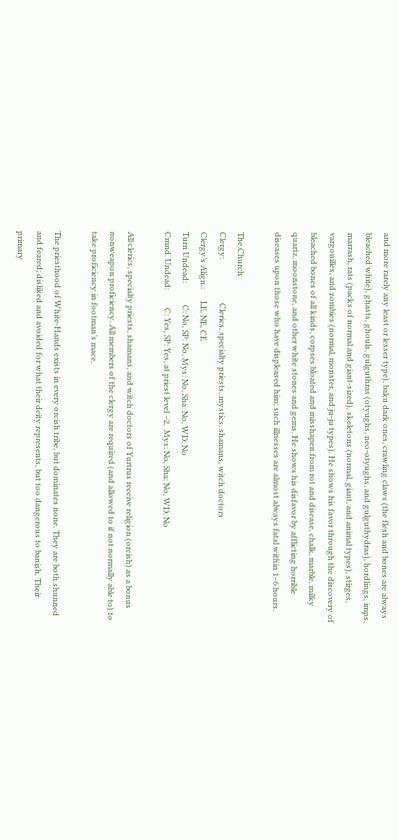and more rarely any least or lesser type), baku dark ones, crawling claws (the flesh and bones are always bleached white), ghasts, ghouls, gulguthras (otyughs, neo-otyughs, and gulguthydras), hordlings, imps, marrash, rats (packs of normal and giant-sized), skeletons (normal, giant, and animal types), stirges, vargouilles, and zombies (normal, monster, and ju-ju types). He shows his favor through the discovery of bleached bones of all kinds, corpses bloated and misshapen from rot and disease, chalk, marble, milky quartz, moonstone, and other white stones and gems. He shows his disfavor by afflicting horrible diseases upon those who have displeased him; such illnesses are almost always fatal within 1–6 hours.

The Church
Clergy:                      Clerics, specialty priests, mystics, shamans, witch doctors
Clergy’s Align.:      LE, NE, CE
Turn Undead:           C: No, SP: No, Mys: No, Sha: No, WD: No
Cmnd. Undead:         C: Yes, SP: Yes, at priest level −2,  Mys: No, Sha: No, WD: No

All clerics, specialty priests, shamans, and witch doctors of Yurtrus receive religion (orcish) as a bonus nonweapon proficiency. All members of the clergy are required (and allowed to if not normally able to) to take proficiency in footman’s mace.

The priesthood of White-Hands exists in every orcish tribe, but dominates none. They are both shunned and feared; disliked and avoided for what their deity represents, but too dangerous to banish. Their primary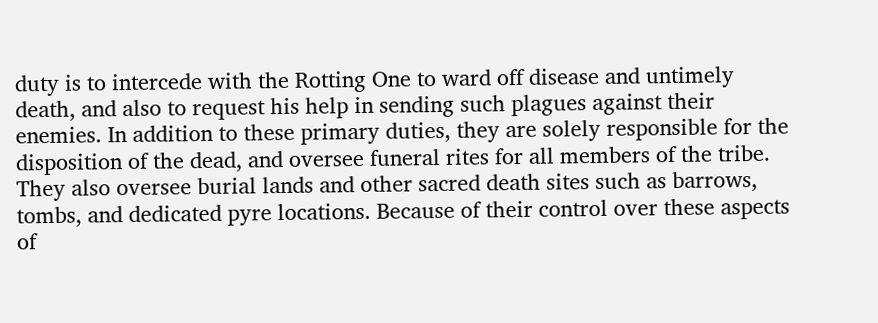duty is to intercede with the Rotting One to ward off disease and untimely death, and also to request his help in sending such plagues against their enemies. In addition to these primary duties, they are solely responsible for the disposition of the dead, and oversee funeral rites for all members of the tribe. They also oversee burial lands and other sacred death sites such as barrows, tombs, and dedicated pyre locations. Because of their control over these aspects of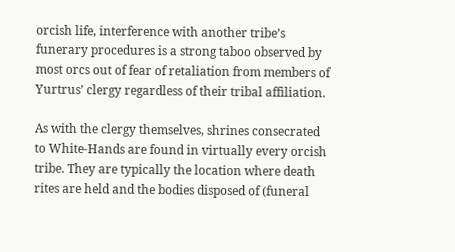orcish life, interference with another tribe’s funerary procedures is a strong taboo observed by most orcs out of fear of retaliation from members of Yurtrus’ clergy regardless of their tribal affiliation.

As with the clergy themselves, shrines consecrated to White-Hands are found in virtually every orcish tribe. They are typically the location where death rites are held and the bodies disposed of (funeral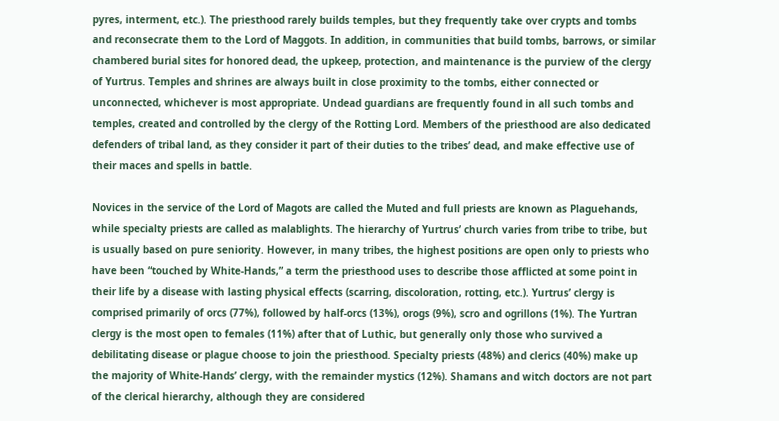pyres, interment, etc.). The priesthood rarely builds temples, but they frequently take over crypts and tombs and reconsecrate them to the Lord of Maggots. In addition, in communities that build tombs, barrows, or similar chambered burial sites for honored dead, the upkeep, protection, and maintenance is the purview of the clergy of Yurtrus. Temples and shrines are always built in close proximity to the tombs, either connected or unconnected, whichever is most appropriate. Undead guardians are frequently found in all such tombs and temples, created and controlled by the clergy of the Rotting Lord. Members of the priesthood are also dedicated defenders of tribal land, as they consider it part of their duties to the tribes’ dead, and make effective use of their maces and spells in battle.

Novices in the service of the Lord of Magots are called the Muted and full priests are known as Plaguehands, while specialty priests are called as malablights. The hierarchy of Yurtrus’ church varies from tribe to tribe, but is usually based on pure seniority. However, in many tribes, the highest positions are open only to priests who have been “touched by White-Hands,” a term the priesthood uses to describe those afflicted at some point in their life by a disease with lasting physical effects (scarring, discoloration, rotting, etc.). Yurtrus’ clergy is comprised primarily of orcs (77%), followed by half-orcs (13%), orogs (9%), scro and ogrillons (1%). The Yurtran clergy is the most open to females (11%) after that of Luthic, but generally only those who survived a debilitating disease or plague choose to join the priesthood. Specialty priests (48%) and clerics (40%) make up the majority of White-Hands’ clergy, with the remainder mystics (12%). Shamans and witch doctors are not part of the clerical hierarchy, although they are considered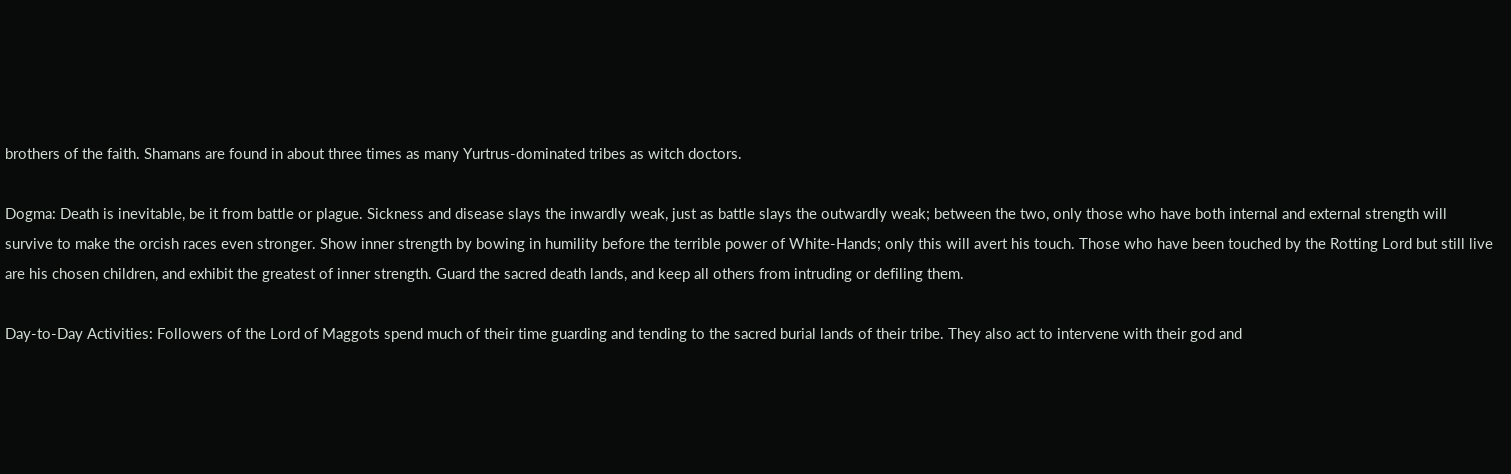brothers of the faith. Shamans are found in about three times as many Yurtrus-dominated tribes as witch doctors.

Dogma: Death is inevitable, be it from battle or plague. Sickness and disease slays the inwardly weak, just as battle slays the outwardly weak; between the two, only those who have both internal and external strength will survive to make the orcish races even stronger. Show inner strength by bowing in humility before the terrible power of White-Hands; only this will avert his touch. Those who have been touched by the Rotting Lord but still live are his chosen children, and exhibit the greatest of inner strength. Guard the sacred death lands, and keep all others from intruding or defiling them.

Day-to-Day Activities: Followers of the Lord of Maggots spend much of their time guarding and tending to the sacred burial lands of their tribe. They also act to intervene with their god and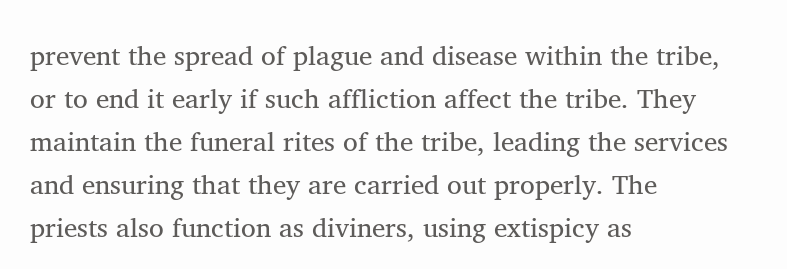prevent the spread of plague and disease within the tribe, or to end it early if such affliction affect the tribe. They maintain the funeral rites of the tribe, leading the services and ensuring that they are carried out properly. The priests also function as diviners, using extispicy as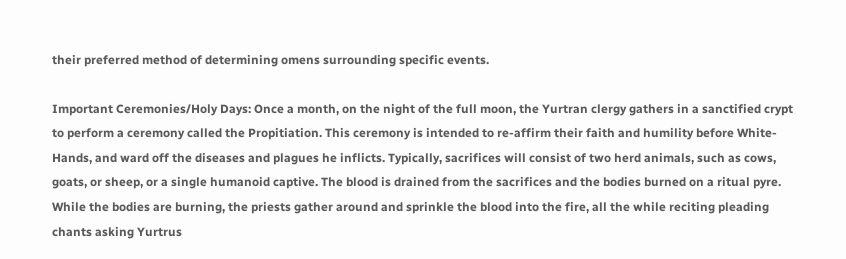their preferred method of determining omens surrounding specific events.

Important Ceremonies/Holy Days: Once a month, on the night of the full moon, the Yurtran clergy gathers in a sanctified crypt to perform a ceremony called the Propitiation. This ceremony is intended to re-affirm their faith and humility before White-Hands, and ward off the diseases and plagues he inflicts. Typically, sacrifices will consist of two herd animals, such as cows, goats, or sheep, or a single humanoid captive. The blood is drained from the sacrifices and the bodies burned on a ritual pyre. While the bodies are burning, the priests gather around and sprinkle the blood into the fire, all the while reciting pleading chants asking Yurtrus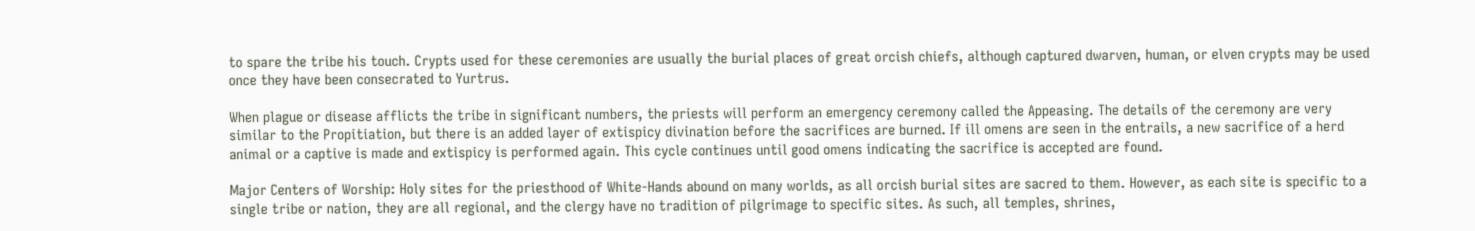to spare the tribe his touch. Crypts used for these ceremonies are usually the burial places of great orcish chiefs, although captured dwarven, human, or elven crypts may be used once they have been consecrated to Yurtrus.

When plague or disease afflicts the tribe in significant numbers, the priests will perform an emergency ceremony called the Appeasing. The details of the ceremony are very similar to the Propitiation, but there is an added layer of extispicy divination before the sacrifices are burned. If ill omens are seen in the entrails, a new sacrifice of a herd animal or a captive is made and extispicy is performed again. This cycle continues until good omens indicating the sacrifice is accepted are found.

Major Centers of Worship: Holy sites for the priesthood of White-Hands abound on many worlds, as all orcish burial sites are sacred to them. However, as each site is specific to a single tribe or nation, they are all regional, and the clergy have no tradition of pilgrimage to specific sites. As such, all temples, shrines,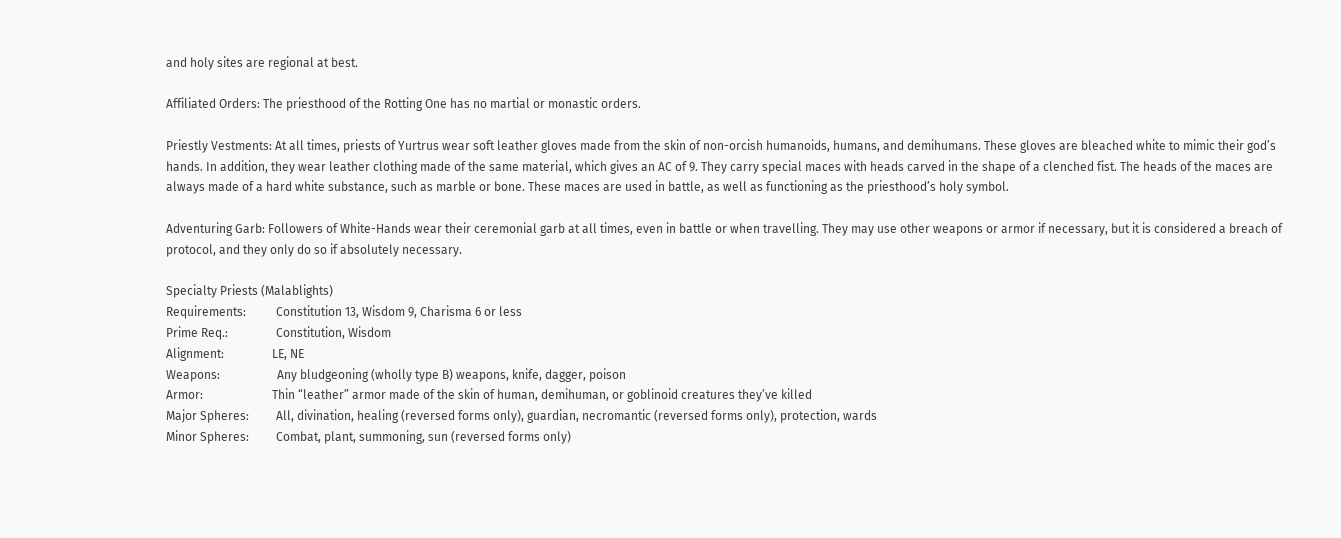and holy sites are regional at best.

Affiliated Orders: The priesthood of the Rotting One has no martial or monastic orders.

Priestly Vestments: At all times, priests of Yurtrus wear soft leather gloves made from the skin of non-orcish humanoids, humans, and demihumans. These gloves are bleached white to mimic their god’s hands. In addition, they wear leather clothing made of the same material, which gives an AC of 9. They carry special maces with heads carved in the shape of a clenched fist. The heads of the maces are always made of a hard white substance, such as marble or bone. These maces are used in battle, as well as functioning as the priesthood’s holy symbol.

Adventuring Garb: Followers of White-Hands wear their ceremonial garb at all times, even in battle or when travelling. They may use other weapons or armor if necessary, but it is considered a breach of protocol, and they only do so if absolutely necessary.

Specialty Priests (Malablights)
Requirements:          Constitution 13, Wisdom 9, Charisma 6 or less
Prime Req.:                Constitution, Wisdom
Alignment:                LE, NE
Weapons:                   Any bludgeoning (wholly type B) weapons, knife, dagger, poison
Armor:                       Thin “leather” armor made of the skin of human, demihuman, or goblinoid creatures they’ve killed
Major Spheres:         All, divination, healing (reversed forms only), guardian, necromantic (reversed forms only), protection, wards
Minor Spheres:         Combat, plant, summoning, sun (reversed forms only)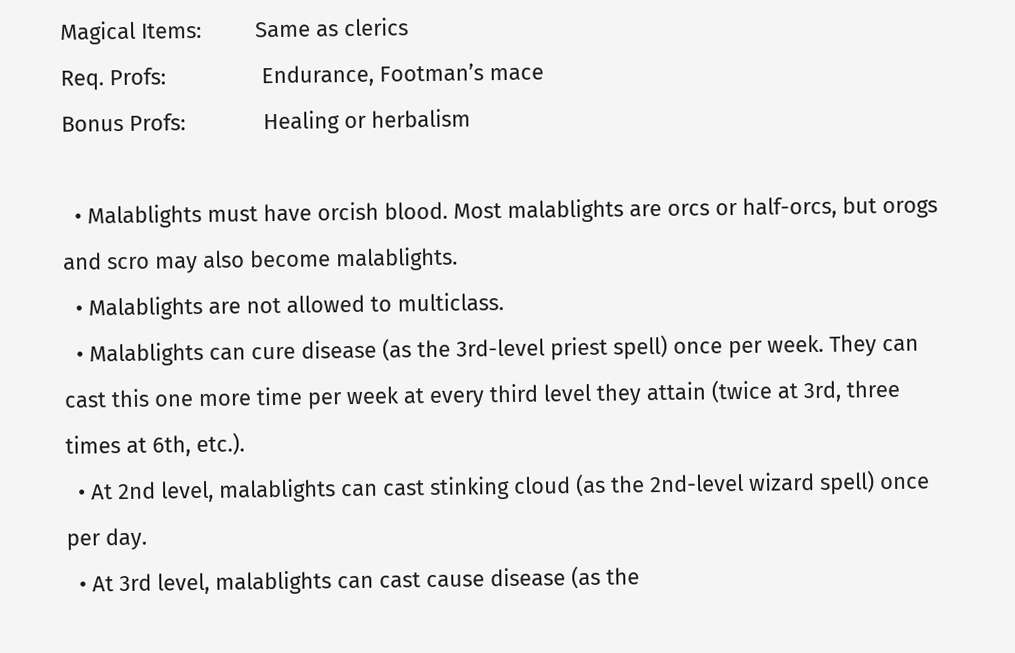Magical Items:         Same as clerics
Req. Profs:                Endurance, Footman’s mace
Bonus Profs:             Healing or herbalism

  • Malablights must have orcish blood. Most malablights are orcs or half-orcs, but orogs and scro may also become malablights.
  • Malablights are not allowed to multiclass.
  • Malablights can cure disease (as the 3rd-level priest spell) once per week. They can cast this one more time per week at every third level they attain (twice at 3rd, three times at 6th, etc.).
  • At 2nd level, malablights can cast stinking cloud (as the 2nd-level wizard spell) once per day.
  • At 3rd level, malablights can cast cause disease (as the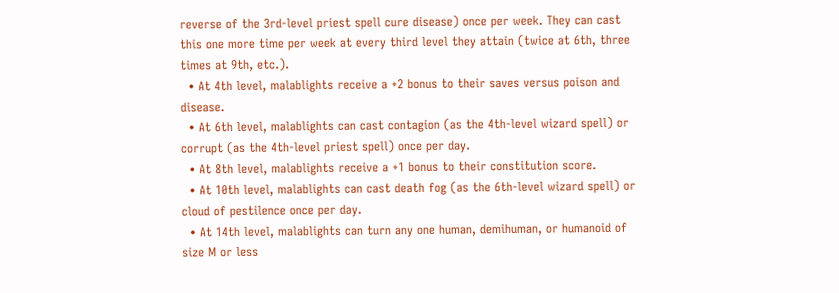reverse of the 3rd-level priest spell cure disease) once per week. They can cast this one more time per week at every third level they attain (twice at 6th, three times at 9th, etc.).
  • At 4th level, malablights receive a +2 bonus to their saves versus poison and disease.
  • At 6th level, malablights can cast contagion (as the 4th-level wizard spell) or corrupt (as the 4th-level priest spell) once per day.
  • At 8th level, malablights receive a +1 bonus to their constitution score.
  • At 10th level, malablights can cast death fog (as the 6th-level wizard spell) or cloud of pestilence once per day.
  • At 14th level, malablights can turn any one human, demihuman, or humanoid of size M or less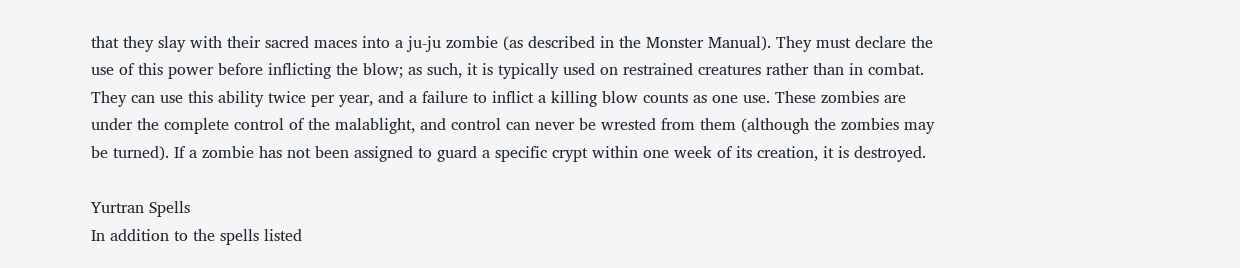that they slay with their sacred maces into a ju-ju zombie (as described in the Monster Manual). They must declare the use of this power before inflicting the blow; as such, it is typically used on restrained creatures rather than in combat. They can use this ability twice per year, and a failure to inflict a killing blow counts as one use. These zombies are under the complete control of the malablight, and control can never be wrested from them (although the zombies may be turned). If a zombie has not been assigned to guard a specific crypt within one week of its creation, it is destroyed.

Yurtran Spells
In addition to the spells listed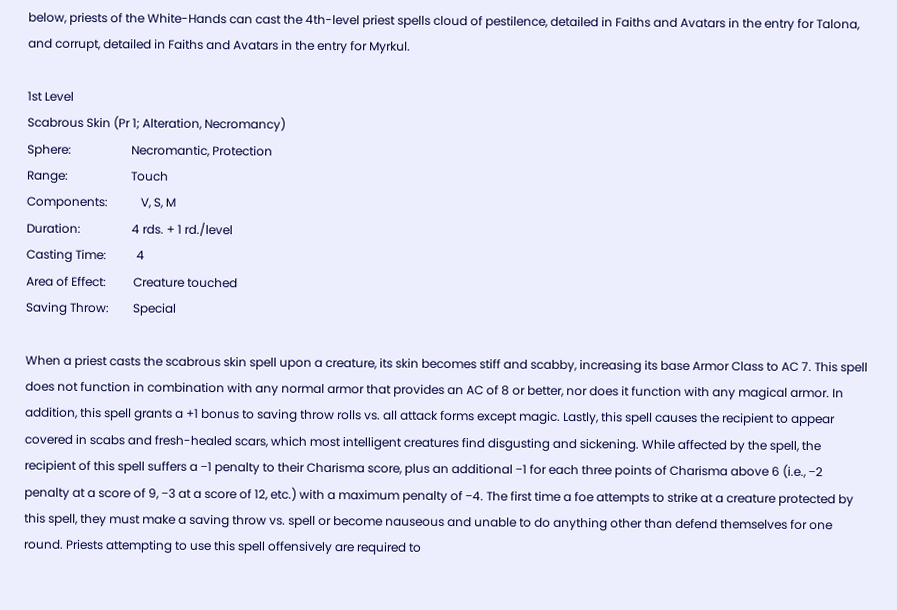below, priests of the White-Hands can cast the 4th-level priest spells cloud of pestilence, detailed in Faiths and Avatars in the entry for Talona, and corrupt, detailed in Faiths and Avatars in the entry for Myrkul.

1st Level
Scabrous Skin (Pr 1; Alteration, Necromancy)
Sphere:                    Necromantic, Protection
Range:                     Touch
Components:           V, S, M
Duration:                 4 rds. + 1 rd./level
Casting Time:          4
Area of Effect:         Creature touched
Saving Throw:        Special

When a priest casts the scabrous skin spell upon a creature, its skin becomes stiff and scabby, increasing its base Armor Class to AC 7. This spell does not function in combination with any normal armor that provides an AC of 8 or better, nor does it function with any magical armor. In addition, this spell grants a +1 bonus to saving throw rolls vs. all attack forms except magic. Lastly, this spell causes the recipient to appear covered in scabs and fresh-healed scars, which most intelligent creatures find disgusting and sickening. While affected by the spell, the recipient of this spell suffers a −1 penalty to their Charisma score, plus an additional −1 for each three points of Charisma above 6 (i.e., −2 penalty at a score of 9, −3 at a score of 12, etc.) with a maximum penalty of −4. The first time a foe attempts to strike at a creature protected by this spell, they must make a saving throw vs. spell or become nauseous and unable to do anything other than defend themselves for one round. Priests attempting to use this spell offensively are required to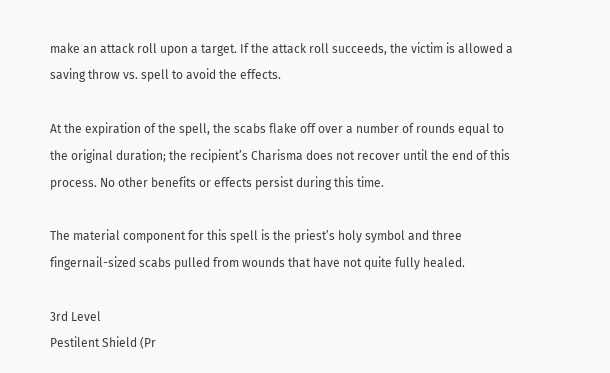make an attack roll upon a target. If the attack roll succeeds, the victim is allowed a saving throw vs. spell to avoid the effects.

At the expiration of the spell, the scabs flake off over a number of rounds equal to the original duration; the recipient’s Charisma does not recover until the end of this process. No other benefits or effects persist during this time.

The material component for this spell is the priest’s holy symbol and three fingernail-sized scabs pulled from wounds that have not quite fully healed.

3rd Level
Pestilent Shield (Pr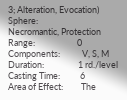3; Alteration, Evocation)
Sphere:                    Necromantic, Protection
Range:                     0
Components:           V, S, M
Duration:                 1 rd./level
Casting Time:          6
Area of Effect:         The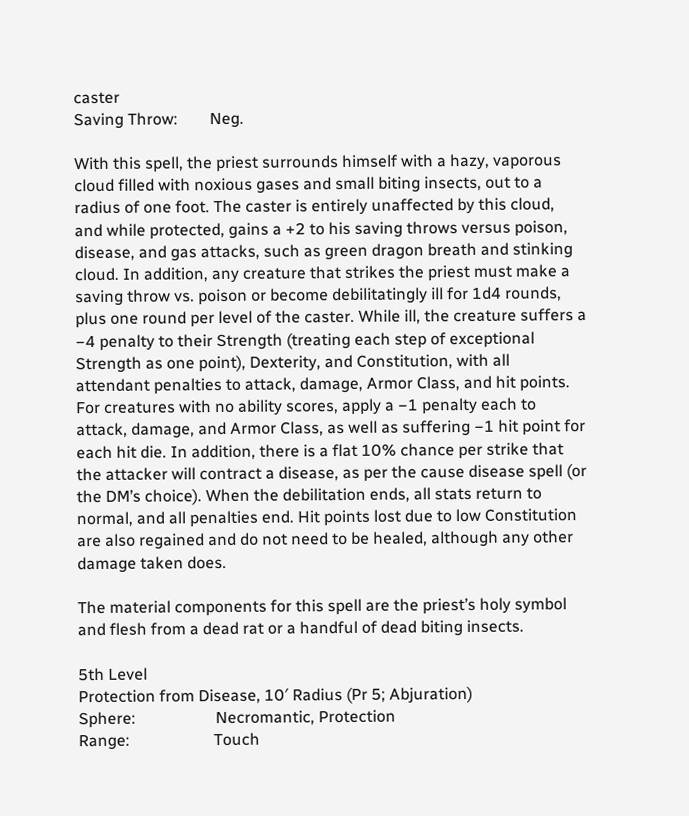caster
Saving Throw:        Neg.

With this spell, the priest surrounds himself with a hazy, vaporous cloud filled with noxious gases and small biting insects, out to a radius of one foot. The caster is entirely unaffected by this cloud, and while protected, gains a +2 to his saving throws versus poison, disease, and gas attacks, such as green dragon breath and stinking cloud. In addition, any creature that strikes the priest must make a saving throw vs. poison or become debilitatingly ill for 1d4 rounds, plus one round per level of the caster. While ill, the creature suffers a −4 penalty to their Strength (treating each step of exceptional Strength as one point), Dexterity, and Constitution, with all attendant penalties to attack, damage, Armor Class, and hit points. For creatures with no ability scores, apply a −1 penalty each to attack, damage, and Armor Class, as well as suffering −1 hit point for each hit die. In addition, there is a flat 10% chance per strike that the attacker will contract a disease, as per the cause disease spell (or the DM’s choice). When the debilitation ends, all stats return to normal, and all penalties end. Hit points lost due to low Constitution are also regained and do not need to be healed, although any other damage taken does.

The material components for this spell are the priest’s holy symbol and flesh from a dead rat or a handful of dead biting insects.

5th Level
Protection from Disease, 10′ Radius (Pr 5; Abjuration)
Sphere:                    Necromantic, Protection
Range:                     Touch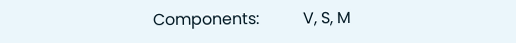Components:           V, S, M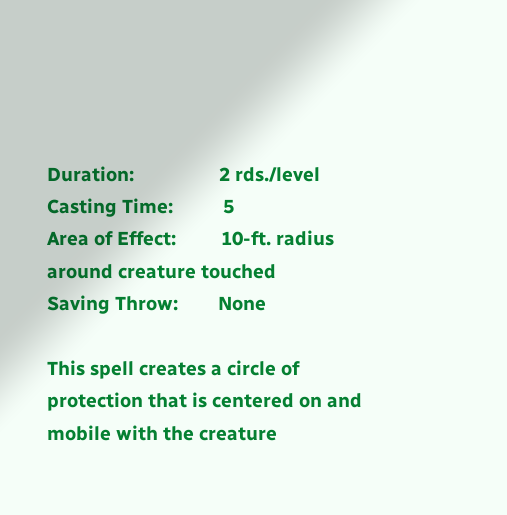Duration:                 2 rds./level
Casting Time:          5
Area of Effect:         10-ft. radius around creature touched
Saving Throw:        None

This spell creates a circle of protection that is centered on and mobile with the creature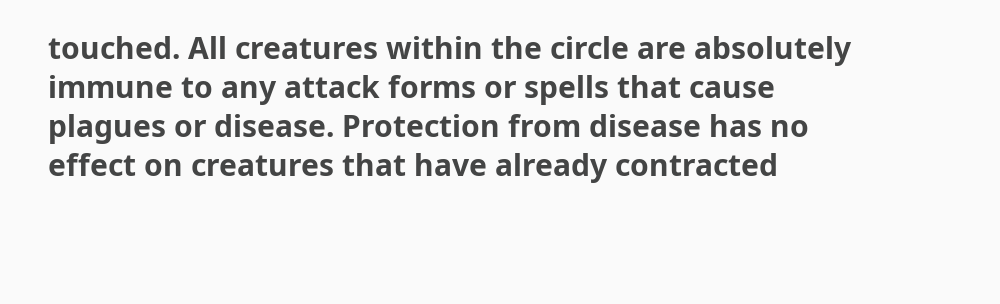touched. All creatures within the circle are absolutely immune to any attack forms or spells that cause plagues or disease. Protection from disease has no effect on creatures that have already contracted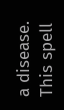a disease. This spell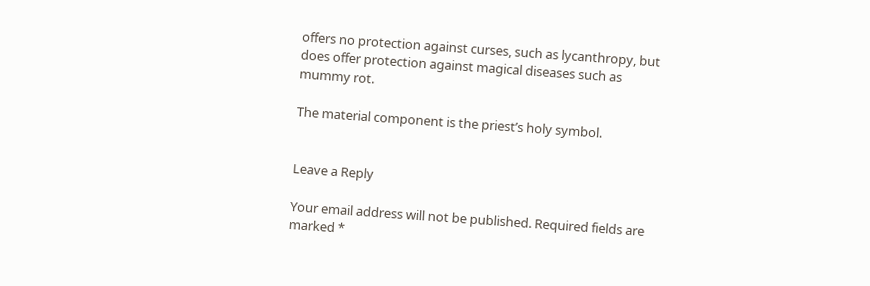offers no protection against curses, such as lycanthropy, but does offer protection against magical diseases such as mummy rot.

The material component is the priest’s holy symbol.


Leave a Reply

Your email address will not be published. Required fields are marked *